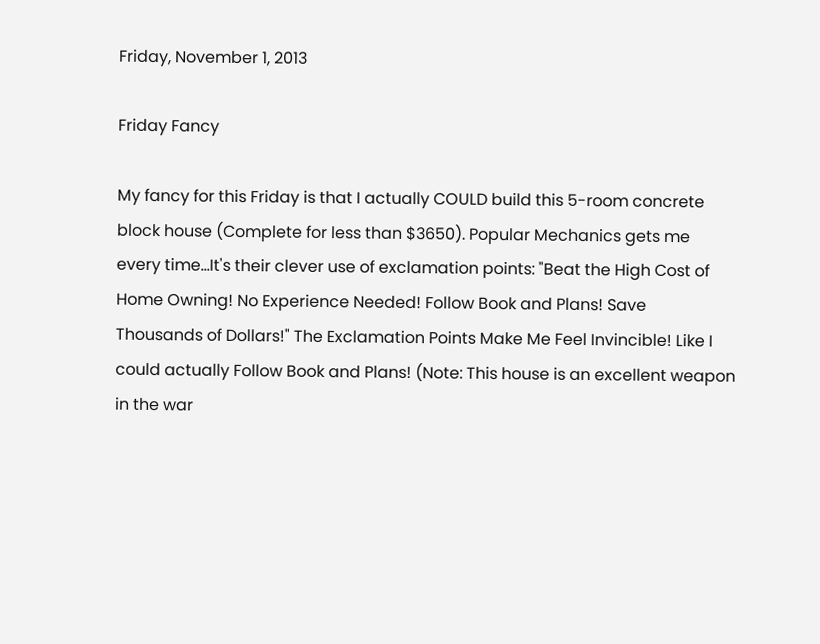Friday, November 1, 2013

Friday Fancy

My fancy for this Friday is that I actually COULD build this 5-room concrete block house (Complete for less than $3650). Popular Mechanics gets me every time...It's their clever use of exclamation points: "Beat the High Cost of Home Owning! No Experience Needed! Follow Book and Plans! Save Thousands of Dollars!" The Exclamation Points Make Me Feel Invincible! Like I could actually Follow Book and Plans! (Note: This house is an excellent weapon in the war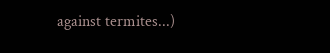against termites...)